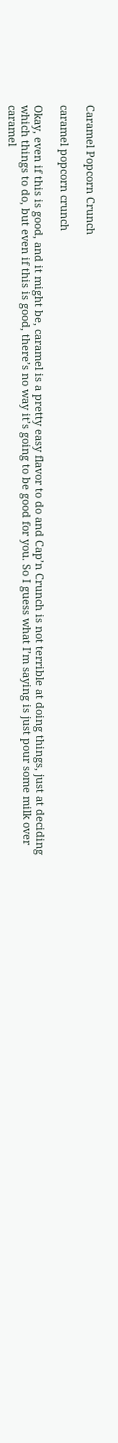Caramel Popcorn Crunch

caramel popcorn crunch

Okay, even if this is good, and it might be, caramel is a pretty easy flavor to do and Cap’n Crunch is not terrible at doing things, just at deciding which things to do, but even if this is good, there’s no way it’s going to be good for you. So I guess what I’m saying is just pour some milk over caramel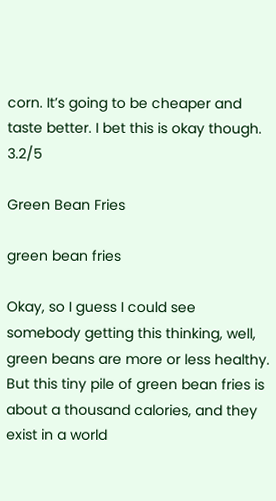corn. It’s going to be cheaper and taste better. I bet this is okay though. 3.2/5

Green Bean Fries

green bean fries

Okay, so I guess I could see somebody getting this thinking, well, green beans are more or less healthy. But this tiny pile of green bean fries is about a thousand calories, and they exist in a world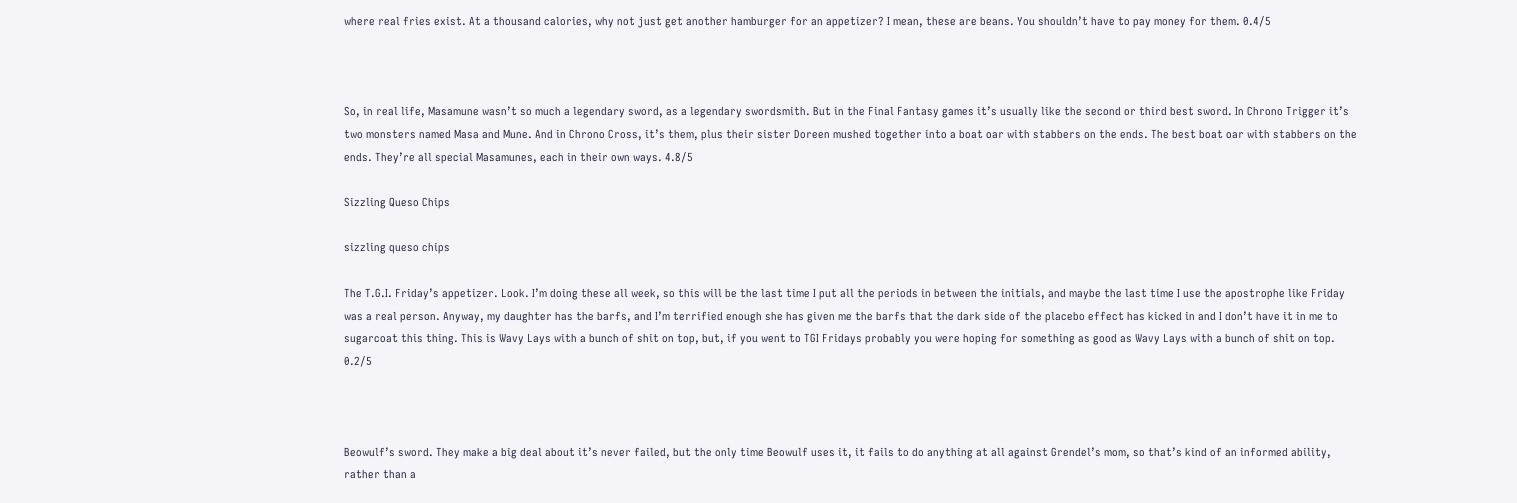where real fries exist. At a thousand calories, why not just get another hamburger for an appetizer? I mean, these are beans. You shouldn’t have to pay money for them. 0.4/5



So, in real life, Masamune wasn’t so much a legendary sword, as a legendary swordsmith. But in the Final Fantasy games it’s usually like the second or third best sword. In Chrono Trigger it’s two monsters named Masa and Mune. And in Chrono Cross, it’s them, plus their sister Doreen mushed together into a boat oar with stabbers on the ends. The best boat oar with stabbers on the ends. They’re all special Masamunes, each in their own ways. 4.8/5

Sizzling Queso Chips

sizzling queso chips

The T.G.I. Friday’s appetizer. Look. I’m doing these all week, so this will be the last time I put all the periods in between the initials, and maybe the last time I use the apostrophe like Friday was a real person. Anyway, my daughter has the barfs, and I’m terrified enough she has given me the barfs that the dark side of the placebo effect has kicked in and I don’t have it in me to sugarcoat this thing. This is Wavy Lays with a bunch of shit on top, but, if you went to TGI Fridays probably you were hoping for something as good as Wavy Lays with a bunch of shit on top. 0.2/5



Beowulf’s sword. They make a big deal about it’s never failed, but the only time Beowulf uses it, it fails to do anything at all against Grendel’s mom, so that’s kind of an informed ability, rather than a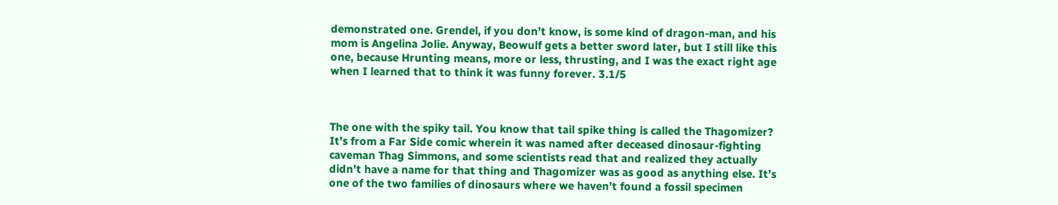demonstrated one. Grendel, if you don’t know, is some kind of dragon-man, and his mom is Angelina Jolie. Anyway, Beowulf gets a better sword later, but I still like this one, because Hrunting means, more or less, thrusting, and I was the exact right age when I learned that to think it was funny forever. 3.1/5



The one with the spiky tail. You know that tail spike thing is called the Thagomizer? It’s from a Far Side comic wherein it was named after deceased dinosaur-fighting caveman Thag Simmons, and some scientists read that and realized they actually didn’t have a name for that thing and Thagomizer was as good as anything else. It’s one of the two families of dinosaurs where we haven’t found a fossil specimen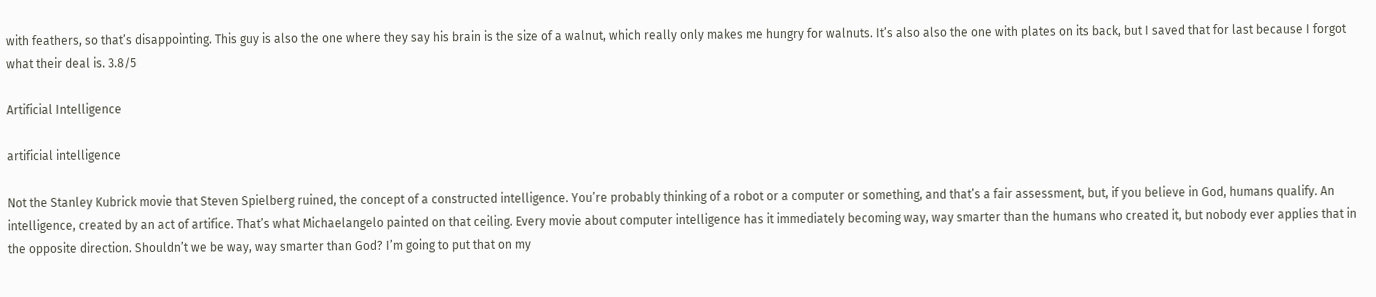with feathers, so that’s disappointing. This guy is also the one where they say his brain is the size of a walnut, which really only makes me hungry for walnuts. It’s also also the one with plates on its back, but I saved that for last because I forgot what their deal is. 3.8/5

Artificial Intelligence

artificial intelligence

Not the Stanley Kubrick movie that Steven Spielberg ruined, the concept of a constructed intelligence. You’re probably thinking of a robot or a computer or something, and that’s a fair assessment, but, if you believe in God, humans qualify. An intelligence, created by an act of artifice. That’s what Michaelangelo painted on that ceiling. Every movie about computer intelligence has it immediately becoming way, way smarter than the humans who created it, but nobody ever applies that in the opposite direction. Shouldn’t we be way, way smarter than God? I’m going to put that on my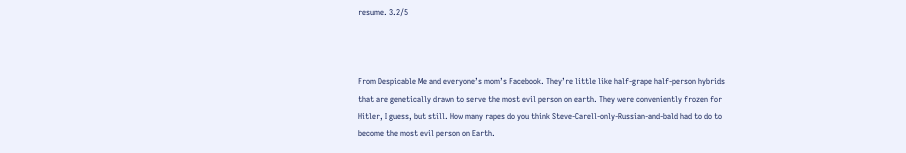resume. 3.2/5



From Despicable Me and everyone’s mom’s Facebook. They’re little like half-grape half-person hybrids that are genetically drawn to serve the most evil person on earth. They were conveniently frozen for Hitler, I guess, but still. How many rapes do you think Steve-Carell-only-Russian-and-bald had to do to become the most evil person on Earth.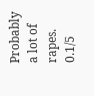Probably a lot of rapes. 0.1/5